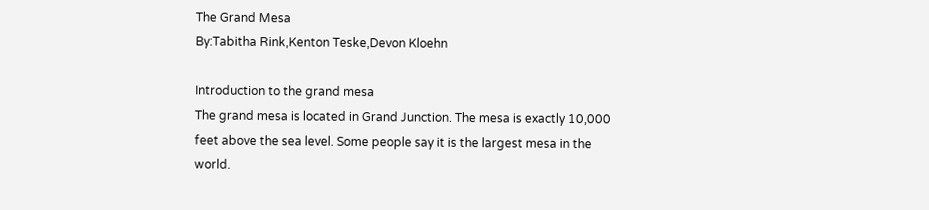The Grand Mesa
By:Tabitha Rink,Kenton Teske,Devon Kloehn

Introduction to the grand mesa
The grand mesa is located in Grand Junction. The mesa is exactly 10,000 feet above the sea level. Some people say it is the largest mesa in the world.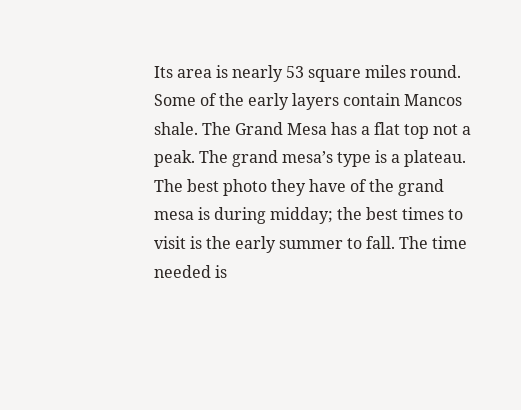Its area is nearly 53 square miles round. Some of the early layers contain Mancos shale. The Grand Mesa has a flat top not a peak. The grand mesa’s type is a plateau. The best photo they have of the grand mesa is during midday; the best times to visit is the early summer to fall. The time needed is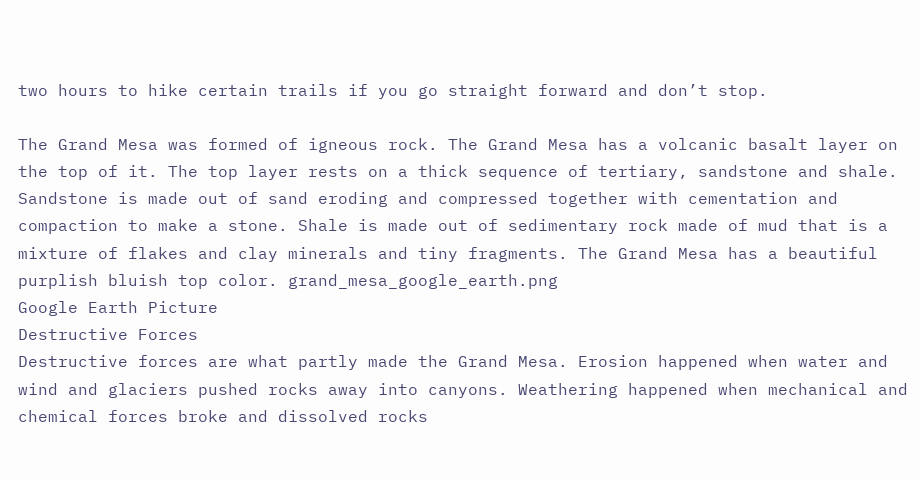two hours to hike certain trails if you go straight forward and don’t stop.

The Grand Mesa was formed of igneous rock. The Grand Mesa has a volcanic basalt layer on the top of it. The top layer rests on a thick sequence of tertiary, sandstone and shale. Sandstone is made out of sand eroding and compressed together with cementation and compaction to make a stone. Shale is made out of sedimentary rock made of mud that is a mixture of flakes and clay minerals and tiny fragments. The Grand Mesa has a beautiful purplish bluish top color. grand_mesa_google_earth.png
Google Earth Picture
Destructive Forces
Destructive forces are what partly made the Grand Mesa. Erosion happened when water and wind and glaciers pushed rocks away into canyons. Weathering happened when mechanical and chemical forces broke and dissolved rocks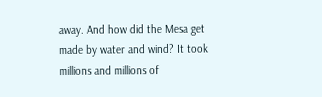away. And how did the Mesa get made by water and wind? It took millions and millions of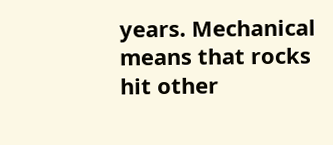years. Mechanical means that rocks hit other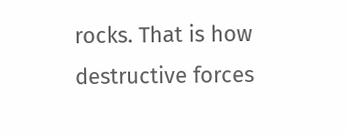rocks. That is how destructive forces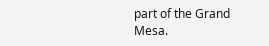part of the Grand Mesa.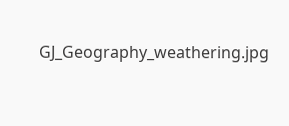GJ_Geography_weathering.jpg